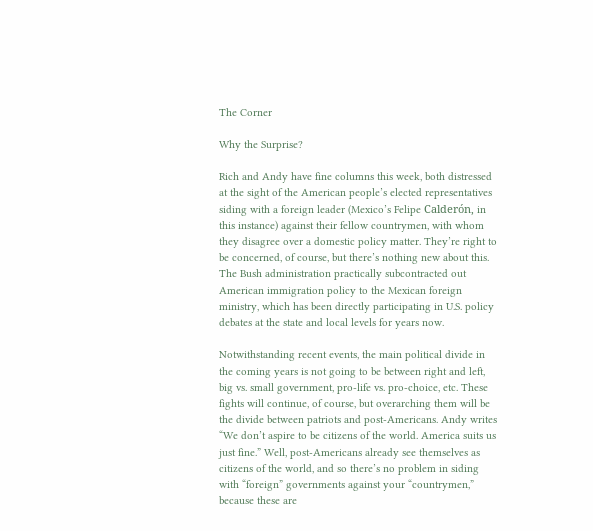The Corner

Why the Surprise?

Rich and Andy have fine columns this week, both distressed at the sight of the American people’s elected representatives siding with a foreign leader (Mexico’s Felipe Calderón, in this instance) against their fellow countrymen, with whom they disagree over a domestic policy matter. They’re right to be concerned, of course, but there’s nothing new about this. The Bush administration practically subcontracted out American immigration policy to the Mexican foreign ministry, which has been directly participating in U.S. policy debates at the state and local levels for years now.

Notwithstanding recent events, the main political divide in the coming years is not going to be between right and left, big vs. small government, pro-life vs. pro-choice, etc. These fights will continue, of course, but overarching them will be the divide between patriots and post-Americans. Andy writes “We don’t aspire to be citizens of the world. America suits us just fine.” Well, post-Americans already see themselves as citizens of the world, and so there’s no problem in siding with “foreign” governments against your “countrymen,” because these are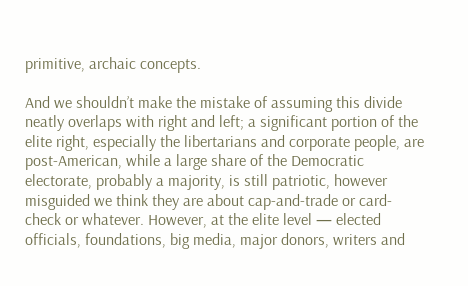primitive, archaic concepts.

And we shouldn’t make the mistake of assuming this divide neatly overlaps with right and left; a significant portion of the elite right, especially the libertarians and corporate people, are post-American, while a large share of the Democratic electorate, probably a majority, is still patriotic, however misguided we think they are about cap-and-trade or card-check or whatever. However, at the elite level — elected officials, foundations, big media, major donors, writers and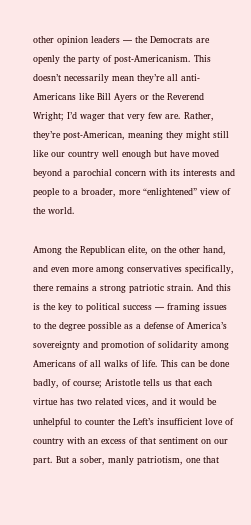other opinion leaders — the Democrats are openly the party of post-Americanism. This doesn’t necessarily mean they’re all anti-Americans like Bill Ayers or the Reverend Wright; I’d wager that very few are. Rather, they’re post-American, meaning they might still like our country well enough but have moved beyond a parochial concern with its interests and people to a broader, more “enlightened” view of the world.

Among the Republican elite, on the other hand, and even more among conservatives specifically, there remains a strong patriotic strain. And this is the key to political success — framing issues to the degree possible as a defense of America’s sovereignty and promotion of solidarity among Americans of all walks of life. This can be done badly, of course; Aristotle tells us that each virtue has two related vices, and it would be unhelpful to counter the Left’s insufficient love of country with an excess of that sentiment on our part. But a sober, manly patriotism, one that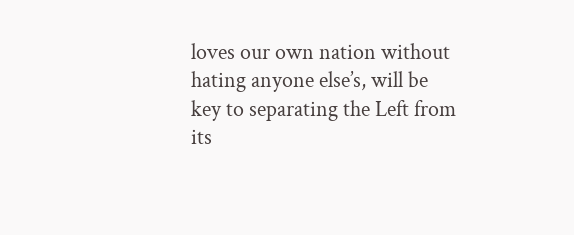loves our own nation without hating anyone else’s, will be key to separating the Left from its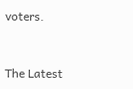voters.


The Latest